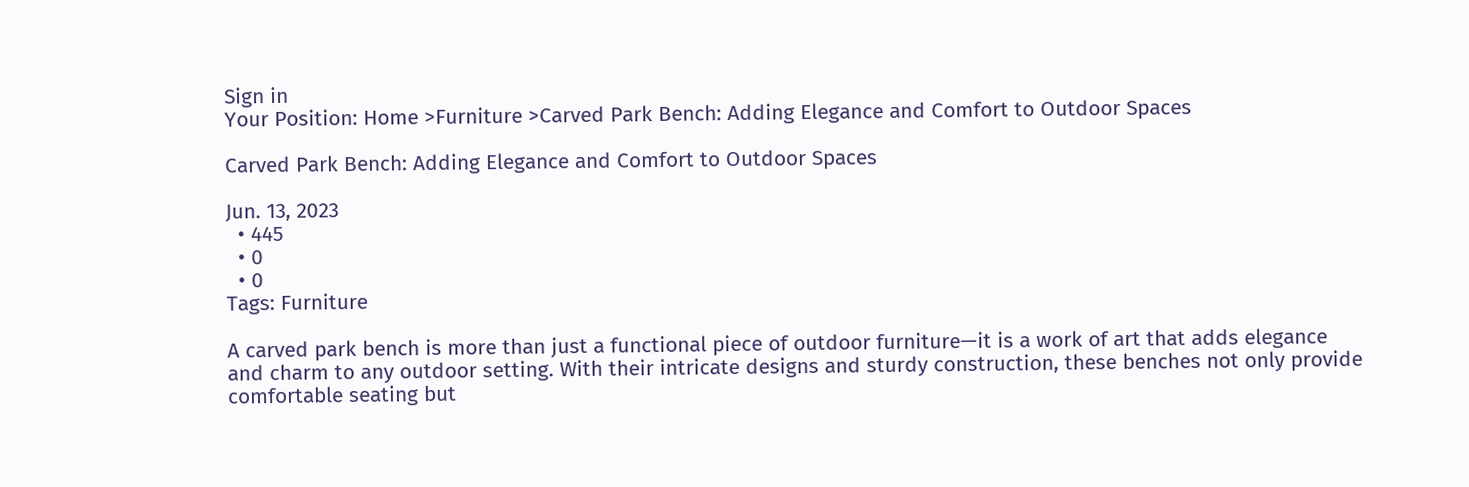Sign in
Your Position: Home >Furniture >Carved Park Bench: Adding Elegance and Comfort to Outdoor Spaces

Carved Park Bench: Adding Elegance and Comfort to Outdoor Spaces

Jun. 13, 2023
  • 445
  • 0
  • 0
Tags: Furniture

A carved park bench is more than just a functional piece of outdoor furniture—it is a work of art that adds elegance and charm to any outdoor setting. With their intricate designs and sturdy construction, these benches not only provide comfortable seating but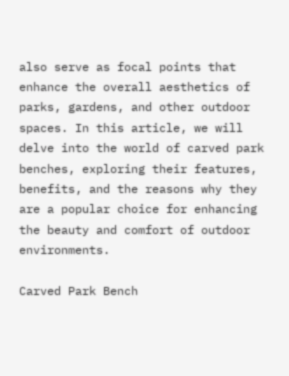also serve as focal points that enhance the overall aesthetics of parks, gardens, and other outdoor spaces. In this article, we will delve into the world of carved park benches, exploring their features, benefits, and the reasons why they are a popular choice for enhancing the beauty and comfort of outdoor environments.

Carved Park Bench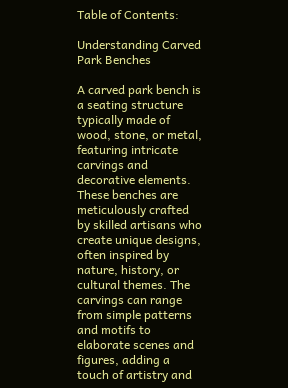Table of Contents:

Understanding Carved Park Benches

A carved park bench is a seating structure typically made of wood, stone, or metal, featuring intricate carvings and decorative elements. These benches are meticulously crafted by skilled artisans who create unique designs, often inspired by nature, history, or cultural themes. The carvings can range from simple patterns and motifs to elaborate scenes and figures, adding a touch of artistry and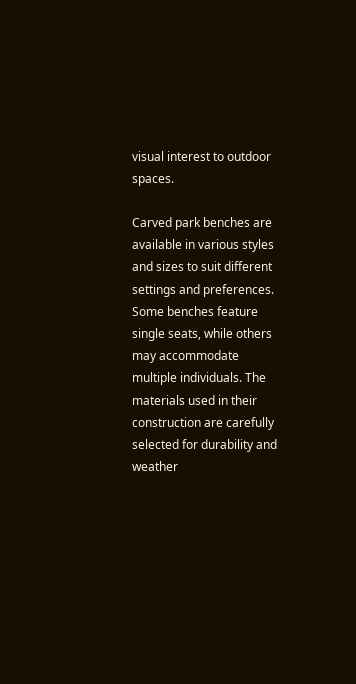visual interest to outdoor spaces.

Carved park benches are available in various styles and sizes to suit different settings and preferences. Some benches feature single seats, while others may accommodate multiple individuals. The materials used in their construction are carefully selected for durability and weather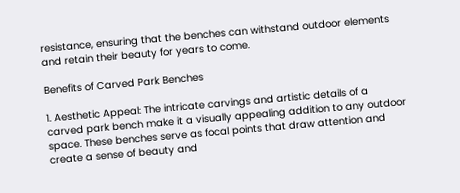resistance, ensuring that the benches can withstand outdoor elements and retain their beauty for years to come.

Benefits of Carved Park Benches

1. Aesthetic Appeal: The intricate carvings and artistic details of a carved park bench make it a visually appealing addition to any outdoor space. These benches serve as focal points that draw attention and create a sense of beauty and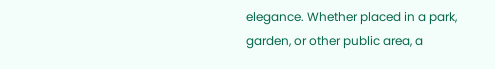elegance. Whether placed in a park, garden, or other public area, a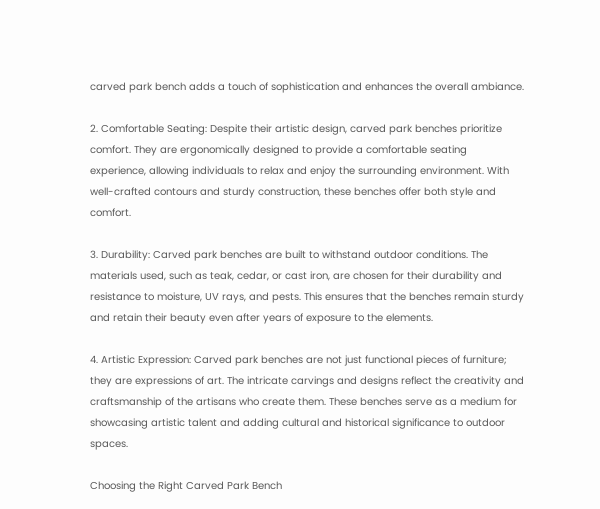carved park bench adds a touch of sophistication and enhances the overall ambiance.

2. Comfortable Seating: Despite their artistic design, carved park benches prioritize comfort. They are ergonomically designed to provide a comfortable seating experience, allowing individuals to relax and enjoy the surrounding environment. With well-crafted contours and sturdy construction, these benches offer both style and comfort.

3. Durability: Carved park benches are built to withstand outdoor conditions. The materials used, such as teak, cedar, or cast iron, are chosen for their durability and resistance to moisture, UV rays, and pests. This ensures that the benches remain sturdy and retain their beauty even after years of exposure to the elements.

4. Artistic Expression: Carved park benches are not just functional pieces of furniture; they are expressions of art. The intricate carvings and designs reflect the creativity and craftsmanship of the artisans who create them. These benches serve as a medium for showcasing artistic talent and adding cultural and historical significance to outdoor spaces.

Choosing the Right Carved Park Bench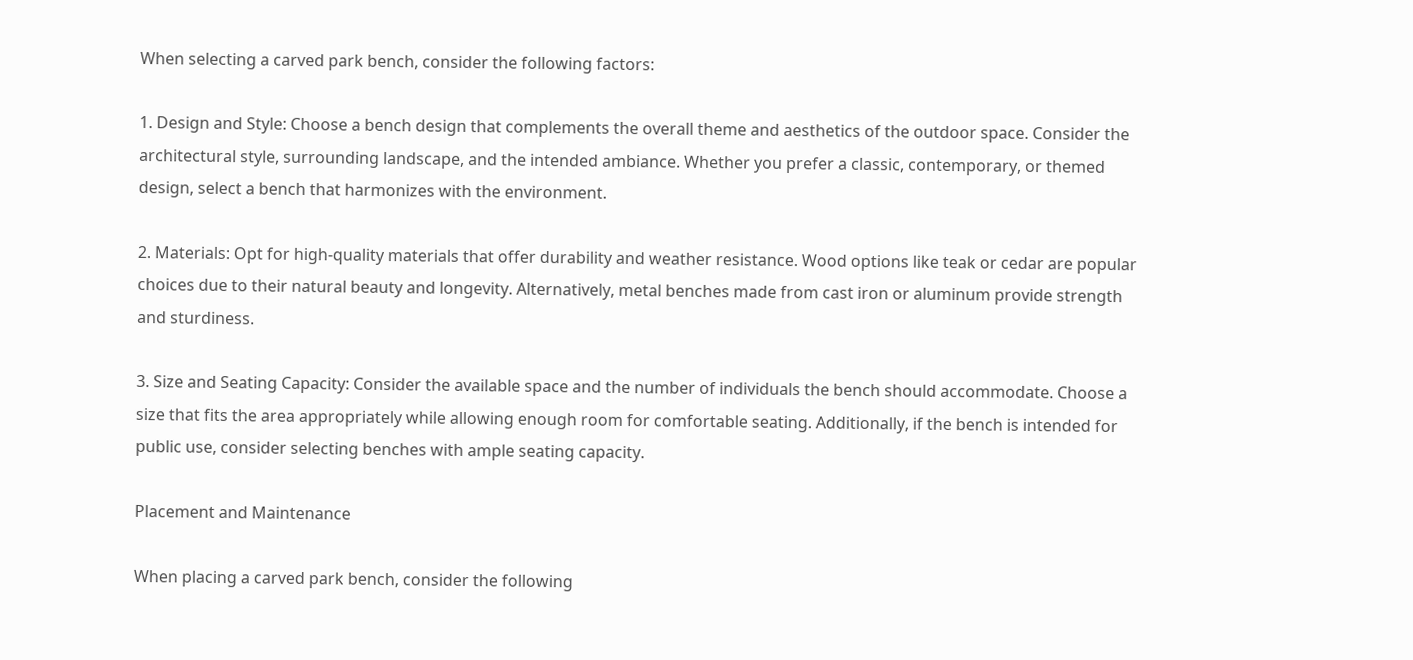When selecting a carved park bench, consider the following factors:

1. Design and Style: Choose a bench design that complements the overall theme and aesthetics of the outdoor space. Consider the architectural style, surrounding landscape, and the intended ambiance. Whether you prefer a classic, contemporary, or themed design, select a bench that harmonizes with the environment.

2. Materials: Opt for high-quality materials that offer durability and weather resistance. Wood options like teak or cedar are popular choices due to their natural beauty and longevity. Alternatively, metal benches made from cast iron or aluminum provide strength and sturdiness.

3. Size and Seating Capacity: Consider the available space and the number of individuals the bench should accommodate. Choose a size that fits the area appropriately while allowing enough room for comfortable seating. Additionally, if the bench is intended for public use, consider selecting benches with ample seating capacity.

Placement and Maintenance

When placing a carved park bench, consider the following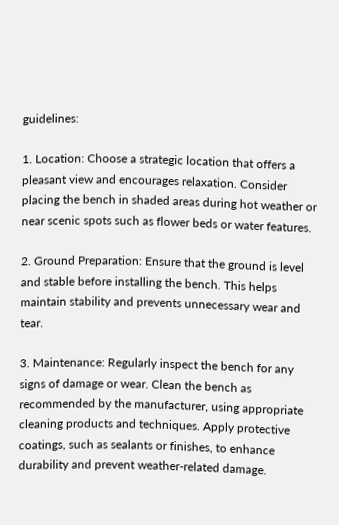guidelines:

1. Location: Choose a strategic location that offers a pleasant view and encourages relaxation. Consider placing the bench in shaded areas during hot weather or near scenic spots such as flower beds or water features.

2. Ground Preparation: Ensure that the ground is level and stable before installing the bench. This helps maintain stability and prevents unnecessary wear and tear.

3. Maintenance: Regularly inspect the bench for any signs of damage or wear. Clean the bench as recommended by the manufacturer, using appropriate cleaning products and techniques. Apply protective coatings, such as sealants or finishes, to enhance durability and prevent weather-related damage.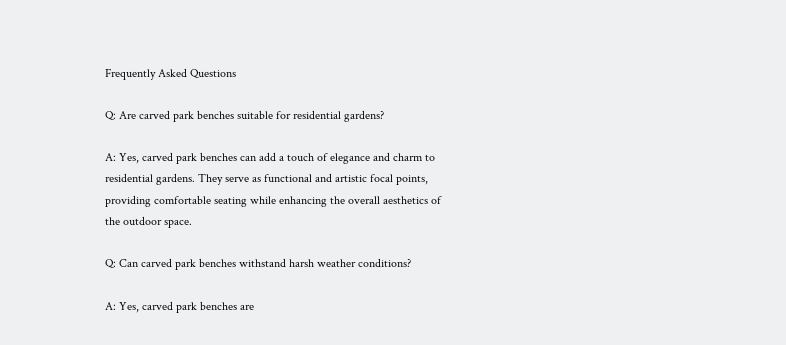Frequently Asked Questions

Q: Are carved park benches suitable for residential gardens?

A: Yes, carved park benches can add a touch of elegance and charm to residential gardens. They serve as functional and artistic focal points, providing comfortable seating while enhancing the overall aesthetics of the outdoor space.

Q: Can carved park benches withstand harsh weather conditions?

A: Yes, carved park benches are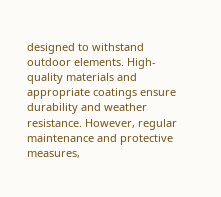designed to withstand outdoor elements. High-quality materials and appropriate coatings ensure durability and weather resistance. However, regular maintenance and protective measures,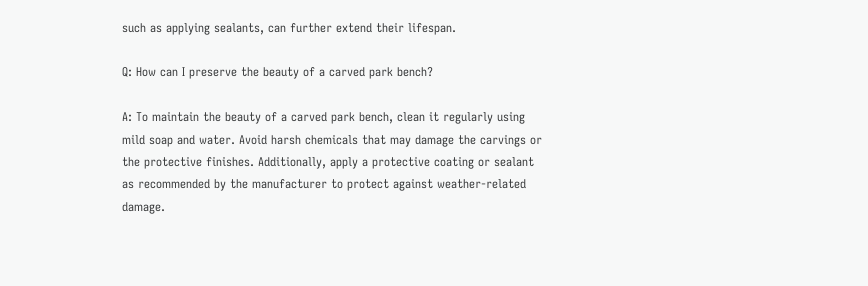such as applying sealants, can further extend their lifespan.

Q: How can I preserve the beauty of a carved park bench?

A: To maintain the beauty of a carved park bench, clean it regularly using mild soap and water. Avoid harsh chemicals that may damage the carvings or the protective finishes. Additionally, apply a protective coating or sealant as recommended by the manufacturer to protect against weather-related damage.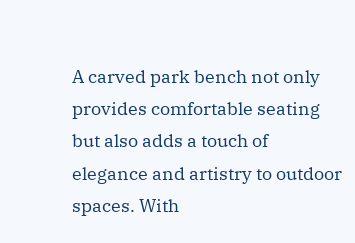A carved park bench not only provides comfortable seating but also adds a touch of elegance and artistry to outdoor spaces. With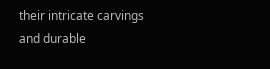their intricate carvings and durable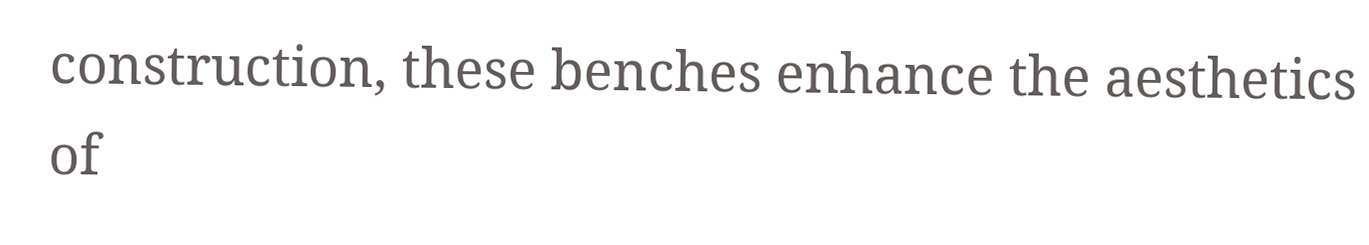construction, these benches enhance the aesthetics of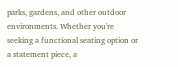parks, gardens, and other outdoor environments. Whether you're seeking a functional seating option or a statement piece, a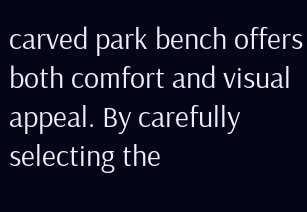carved park bench offers both comfort and visual appeal. By carefully selecting the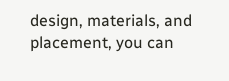design, materials, and placement, you can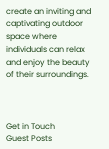create an inviting and captivating outdoor space where individuals can relax and enjoy the beauty of their surroundings.



Get in Touch
Guest Posts